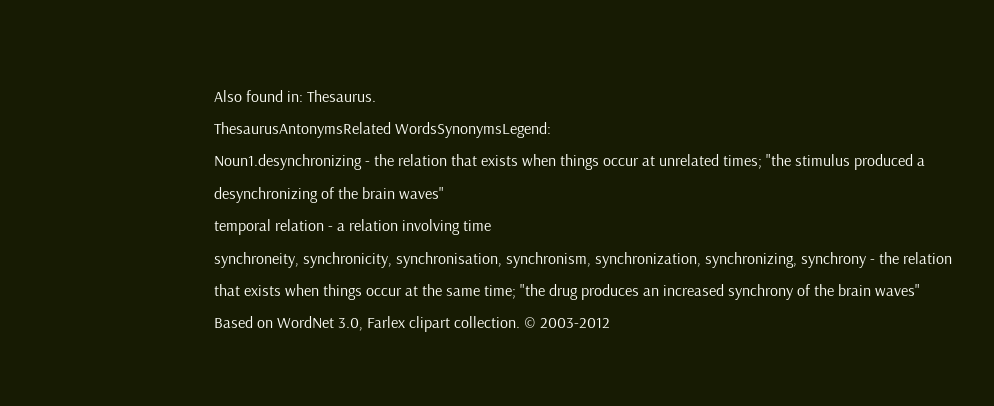Also found in: Thesaurus.
ThesaurusAntonymsRelated WordsSynonymsLegend:
Noun1.desynchronizing - the relation that exists when things occur at unrelated times; "the stimulus produced a desynchronizing of the brain waves"
temporal relation - a relation involving time
synchroneity, synchronicity, synchronisation, synchronism, synchronization, synchronizing, synchrony - the relation that exists when things occur at the same time; "the drug produces an increased synchrony of the brain waves"
Based on WordNet 3.0, Farlex clipart collection. © 2003-2012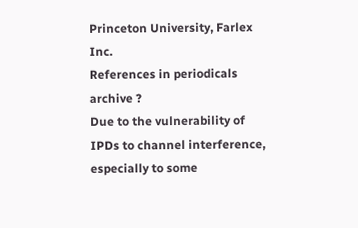Princeton University, Farlex Inc.
References in periodicals archive ?
Due to the vulnerability of IPDs to channel interference, especially to some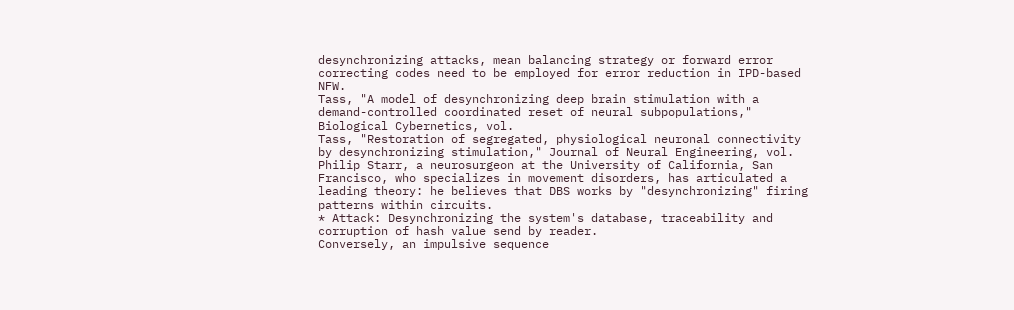desynchronizing attacks, mean balancing strategy or forward error correcting codes need to be employed for error reduction in IPD-based NFW.
Tass, "A model of desynchronizing deep brain stimulation with a demand-controlled coordinated reset of neural subpopulations," Biological Cybernetics, vol.
Tass, "Restoration of segregated, physiological neuronal connectivity by desynchronizing stimulation," Journal of Neural Engineering, vol.
Philip Starr, a neurosurgeon at the University of California, San Francisco, who specializes in movement disorders, has articulated a leading theory: he believes that DBS works by "desynchronizing" firing patterns within circuits.
* Attack: Desynchronizing the system's database, traceability and corruption of hash value send by reader.
Conversely, an impulsive sequence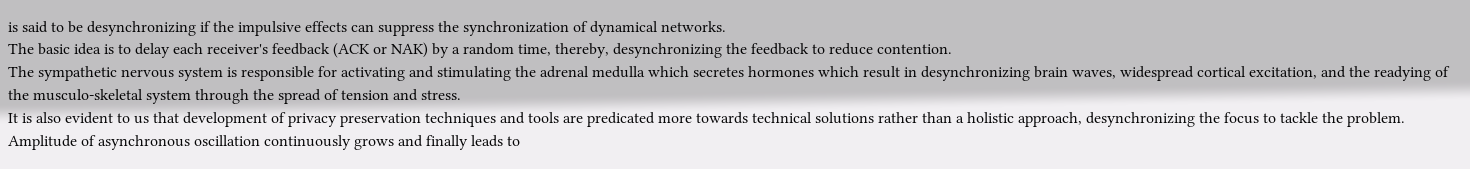is said to be desynchronizing if the impulsive effects can suppress the synchronization of dynamical networks.
The basic idea is to delay each receiver's feedback (ACK or NAK) by a random time, thereby, desynchronizing the feedback to reduce contention.
The sympathetic nervous system is responsible for activating and stimulating the adrenal medulla which secretes hormones which result in desynchronizing brain waves, widespread cortical excitation, and the readying of the musculo-skeletal system through the spread of tension and stress.
It is also evident to us that development of privacy preservation techniques and tools are predicated more towards technical solutions rather than a holistic approach, desynchronizing the focus to tackle the problem.
Amplitude of asynchronous oscillation continuously grows and finally leads to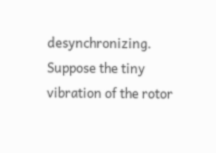desynchronizing. Suppose the tiny vibration of the rotor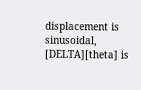displacement is sinusoidal, [DELTA][theta] is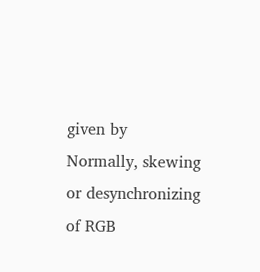given by
Normally, skewing or desynchronizing of RGB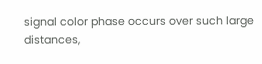signal color phase occurs over such large distances,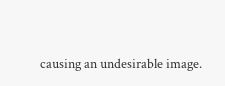causing an undesirable image.